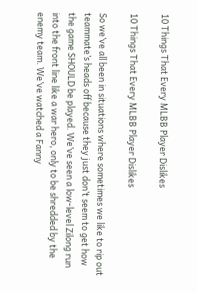10 Things That Every MLBB Player Dislikes

10 Things That Every MLBB Player Dislikes

So we’ve all been in situations where sometimes we like to rip out teammate’s heads off because they just don’t seem to get how the game SHOULD be played. We’ve seen a low-level Zilong run into the front line like a war hero, only to be shredded by the enemy team. We’ve watched a Fanny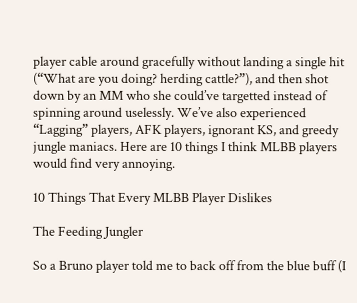player cable around gracefully without landing a single hit (“What are you doing? herding cattle?”), and then shot down by an MM who she could’ve targetted instead of spinning around uselessly. We’ve also experienced “Lagging” players, AFK players, ignorant KS, and greedy jungle maniacs. Here are 10 things I think MLBB players would find very annoying.

10 Things That Every MLBB Player Dislikes

The Feeding Jungler

So a Bruno player told me to back off from the blue buff (I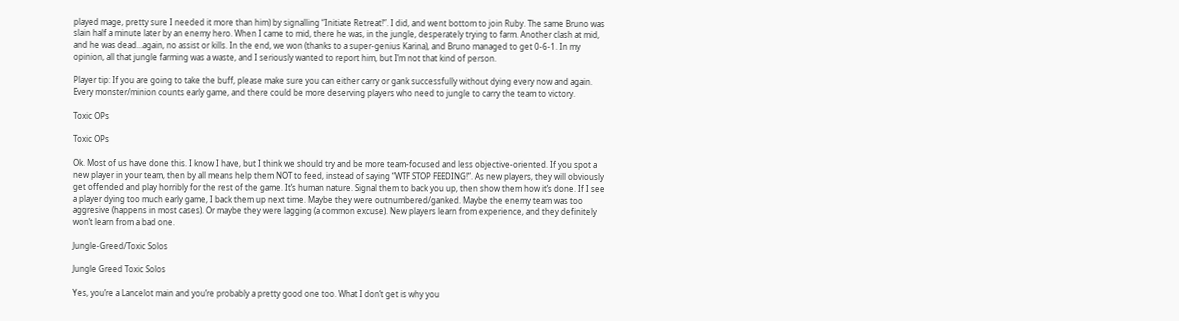played mage, pretty sure I needed it more than him) by signalling “Initiate Retreat!”. I did, and went bottom to join Ruby. The same Bruno was slain half a minute later by an enemy hero. When I came to mid, there he was, in the jungle, desperately trying to farm. Another clash at mid, and he was dead…again, no assist or kills. In the end, we won (thanks to a super-genius Karina), and Bruno managed to get 0-6-1. In my opinion, all that jungle farming was a waste, and I seriously wanted to report him, but I’m not that kind of person.

Player tip: If you are going to take the buff, please make sure you can either carry or gank successfully without dying every now and again. Every monster/minion counts early game, and there could be more deserving players who need to jungle to carry the team to victory.

Toxic OPs

Toxic OPs

Ok. Most of us have done this. I know I have, but I think we should try and be more team-focused and less objective-oriented. If you spot a new player in your team, then by all means help them NOT to feed, instead of saying “WTF STOP FEEDING!”. As new players, they will obviously get offended and play horribly for the rest of the game. It’s human nature. Signal them to back you up, then show them how it’s done. If I see a player dying too much early game, I back them up next time. Maybe they were outnumbered/ganked. Maybe the enemy team was too aggresive (happens in most cases). Or maybe they were lagging (a common excuse). New players learn from experience, and they definitely won’t learn from a bad one.

Jungle-Greed/Toxic Solos

Jungle Greed Toxic Solos

Yes, you’re a Lancelot main and you’re probably a pretty good one too. What I don’t get is why you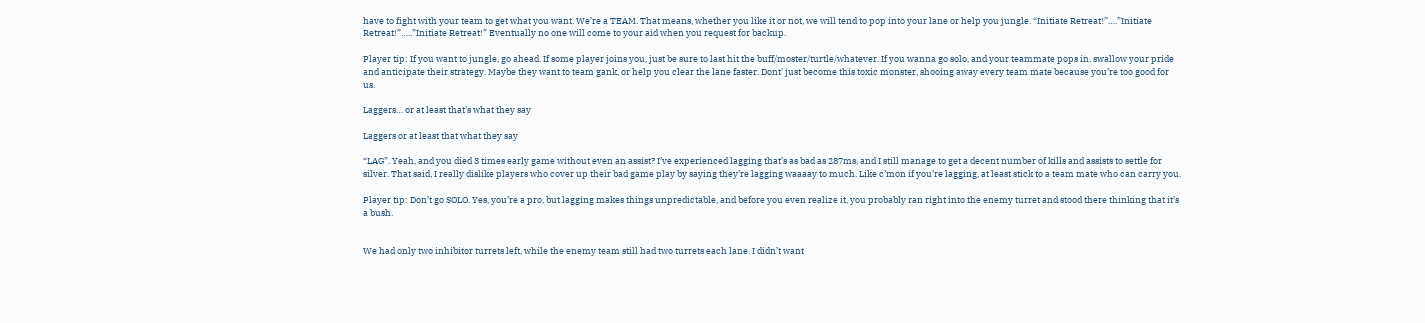have to fight with your team to get what you want. We’re a TEAM. That means, whether you like it or not, we will tend to pop into your lane or help you jungle. “Initiate Retreat!”….”Initiate Retreat!”…..”Initiate Retreat!” Eventually no one will come to your aid when you request for backup.

Player tip: If you want to jungle, go ahead. If some player joins you, just be sure to last hit the buff/moster/turtle/whatever. If you wanna go solo, and your teammate pops in, swallow your pride and anticipate their strategy. Maybe they want to team gank, or help you clear the lane faster. Dont’ just become this toxic monster, shooing away every team mate because you’re too good for us.

Laggers… or at least that’s what they say

Laggers or at least that what they say

“LAG”. Yeah, and you died 3 times early game without even an assist? I’ve experienced lagging that’s as bad as 287ms, and I still manage to get a decent number of kills and assists to settle for silver. That said, I really dislike players who cover up their bad game play by saying they’re lagging waaaay to much. Like c’mon if you’re lagging, at least stick to a team mate who can carry you.

Player tip: Don’t go SOLO. Yes, you’re a pro, but lagging makes things unpredictable, and before you even realize it, you probably ran right into the enemy turret and stood there thinking that it’s a bush.


We had only two inhibitor turrets left, while the enemy team still had two turrets each lane. I didn’t want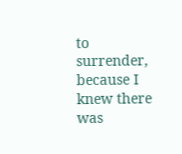to surrender, because I knew there was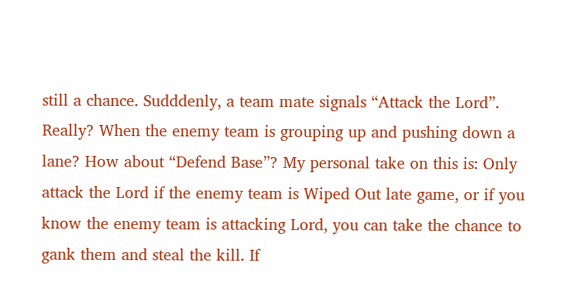still a chance. Sudddenly, a team mate signals “Attack the Lord”. Really? When the enemy team is grouping up and pushing down a lane? How about “Defend Base”? My personal take on this is: Only attack the Lord if the enemy team is Wiped Out late game, or if you know the enemy team is attacking Lord, you can take the chance to gank them and steal the kill. If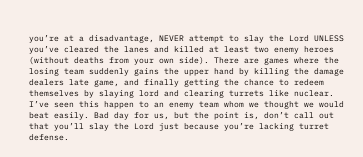you’re at a disadvantage, NEVER attempt to slay the Lord UNLESS you’ve cleared the lanes and killed at least two enemy heroes (without deaths from your own side). There are games where the losing team suddenly gains the upper hand by killing the damage dealers late game, and finally getting the chance to redeem themselves by slaying lord and clearing turrets like nuclear. I’ve seen this happen to an enemy team whom we thought we would beat easily. Bad day for us, but the point is, don’t call out that you’ll slay the Lord just because you’re lacking turret defense.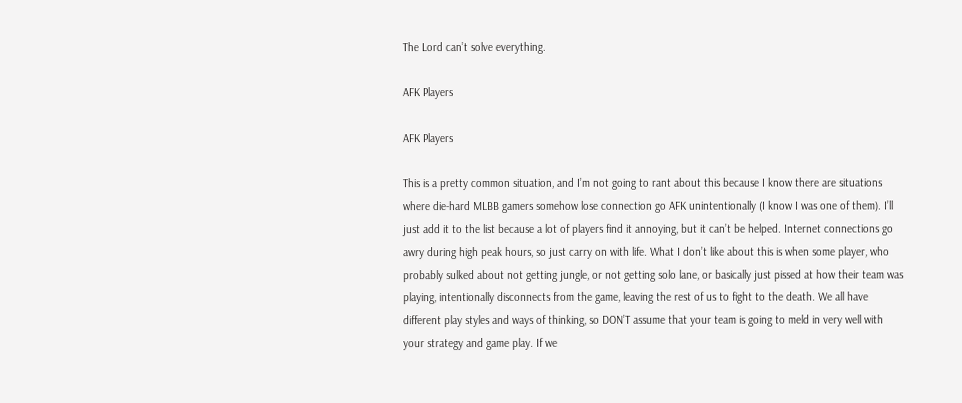The Lord can’t solve everything.

AFK Players

AFK Players

This is a pretty common situation, and I’m not going to rant about this because I know there are situations where die-hard MLBB gamers somehow lose connection go AFK unintentionally (I know I was one of them). I’ll just add it to the list because a lot of players find it annoying, but it can’t be helped. Internet connections go awry during high peak hours, so just carry on with life. What I don’t like about this is when some player, who probably sulked about not getting jungle, or not getting solo lane, or basically just pissed at how their team was playing, intentionally disconnects from the game, leaving the rest of us to fight to the death. We all have different play styles and ways of thinking, so DON’T assume that your team is going to meld in very well with your strategy and game play. If we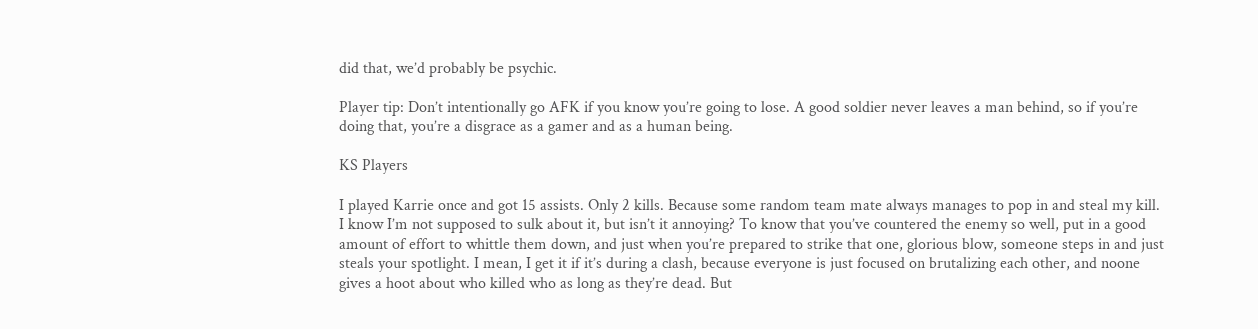did that, we’d probably be psychic.

Player tip: Don’t intentionally go AFK if you know you’re going to lose. A good soldier never leaves a man behind, so if you’re doing that, you’re a disgrace as a gamer and as a human being.

KS Players

I played Karrie once and got 15 assists. Only 2 kills. Because some random team mate always manages to pop in and steal my kill. I know I’m not supposed to sulk about it, but isn’t it annoying? To know that you’ve countered the enemy so well, put in a good amount of effort to whittle them down, and just when you’re prepared to strike that one, glorious blow, someone steps in and just steals your spotlight. I mean, I get it if it’s during a clash, because everyone is just focused on brutalizing each other, and noone gives a hoot about who killed who as long as they’re dead. But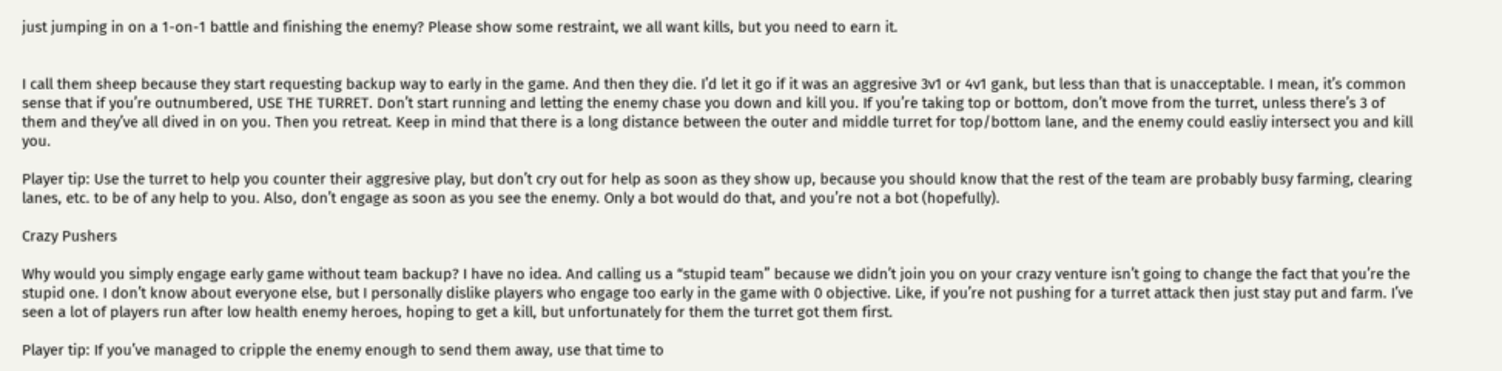just jumping in on a 1-on-1 battle and finishing the enemy? Please show some restraint, we all want kills, but you need to earn it.


I call them sheep because they start requesting backup way to early in the game. And then they die. I’d let it go if it was an aggresive 3v1 or 4v1 gank, but less than that is unacceptable. I mean, it’s common sense that if you’re outnumbered, USE THE TURRET. Don’t start running and letting the enemy chase you down and kill you. If you’re taking top or bottom, don’t move from the turret, unless there’s 3 of them and they’ve all dived in on you. Then you retreat. Keep in mind that there is a long distance between the outer and middle turret for top/bottom lane, and the enemy could easliy intersect you and kill you.

Player tip: Use the turret to help you counter their aggresive play, but don’t cry out for help as soon as they show up, because you should know that the rest of the team are probably busy farming, clearing lanes, etc. to be of any help to you. Also, don’t engage as soon as you see the enemy. Only a bot would do that, and you’re not a bot (hopefully).

Crazy Pushers

Why would you simply engage early game without team backup? I have no idea. And calling us a “stupid team” because we didn’t join you on your crazy venture isn’t going to change the fact that you’re the stupid one. I don’t know about everyone else, but I personally dislike players who engage too early in the game with 0 objective. Like, if you’re not pushing for a turret attack then just stay put and farm. I’ve seen a lot of players run after low health enemy heroes, hoping to get a kill, but unfortunately for them the turret got them first.

Player tip: If you’ve managed to cripple the enemy enough to send them away, use that time to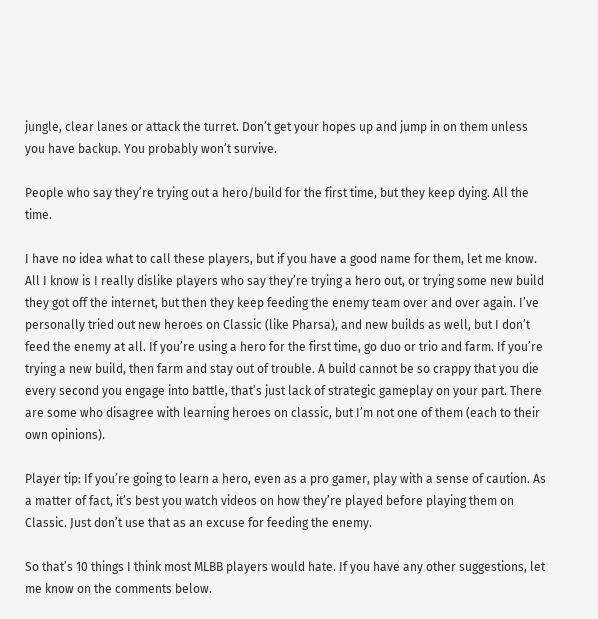jungle, clear lanes or attack the turret. Don’t get your hopes up and jump in on them unless you have backup. You probably won’t survive.

People who say they’re trying out a hero/build for the first time, but they keep dying. All the time.

I have no idea what to call these players, but if you have a good name for them, let me know. All I know is I really dislike players who say they’re trying a hero out, or trying some new build they got off the internet, but then they keep feeding the enemy team over and over again. I’ve personally tried out new heroes on Classic (like Pharsa), and new builds as well, but I don’t feed the enemy at all. If you’re using a hero for the first time, go duo or trio and farm. If you’re trying a new build, then farm and stay out of trouble. A build cannot be so crappy that you die every second you engage into battle, that’s just lack of strategic gameplay on your part. There are some who disagree with learning heroes on classic, but I’m not one of them (each to their own opinions).

Player tip: If you’re going to learn a hero, even as a pro gamer, play with a sense of caution. As a matter of fact, it’s best you watch videos on how they’re played before playing them on Classic. Just don’t use that as an excuse for feeding the enemy.

So that’s 10 things I think most MLBB players would hate. If you have any other suggestions, let me know on the comments below.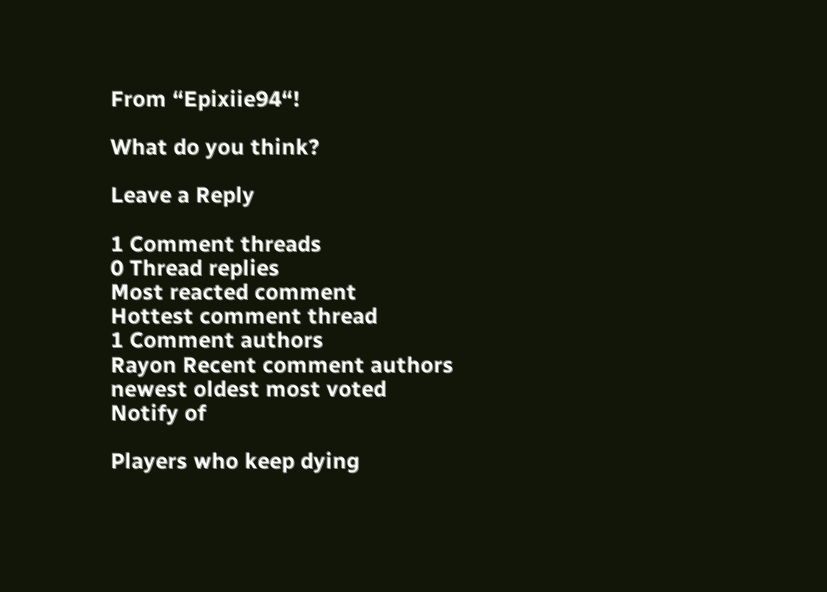From “Epixiie94“!

What do you think?

Leave a Reply

1 Comment threads
0 Thread replies
Most reacted comment
Hottest comment thread
1 Comment authors
Rayon Recent comment authors
newest oldest most voted
Notify of

Players who keep dying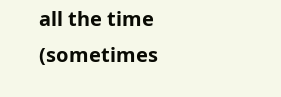all the time (sometimes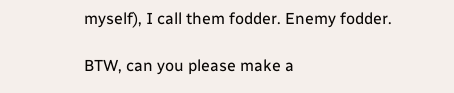myself), I call them fodder. Enemy fodder.

BTW, can you please make a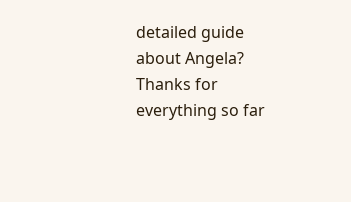detailed guide about Angela? Thanks for everything so far